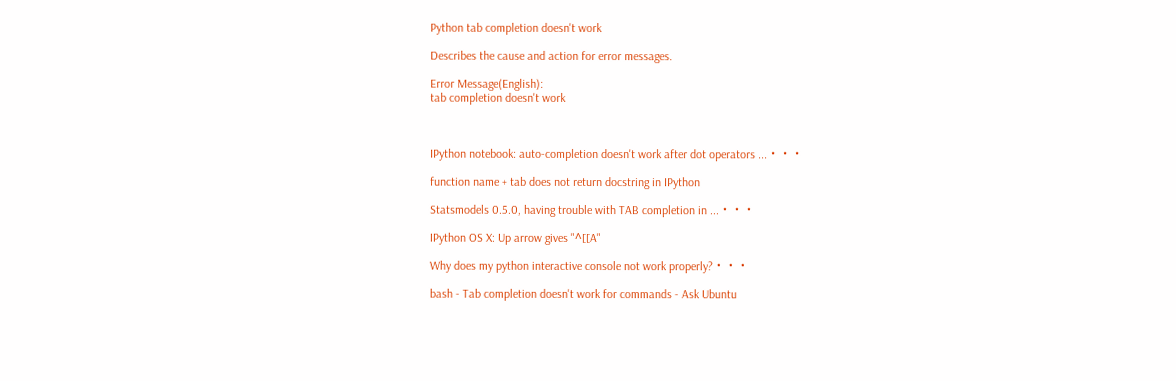Python tab completion doesn't work

Describes the cause and action for error messages.

Error Message(English):
tab completion doesn't work



IPython notebook: auto-completion doesn't work after dot operators ...・・・

function name + tab does not return docstring in IPython

Statsmodels 0.5.0, having trouble with TAB completion in ...・・・

IPython OS X: Up arrow gives "^[[A"

Why does my python interactive console not work properly?・・・

bash - Tab completion doesn't work for commands - Ask Ubuntu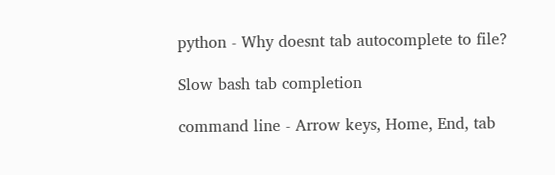python - Why doesnt tab autocomplete to file?

Slow bash tab completion

command line - Arrow keys, Home, End, tab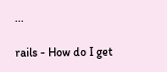...

rails - How do I get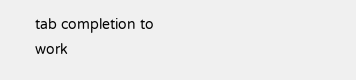tab completion to work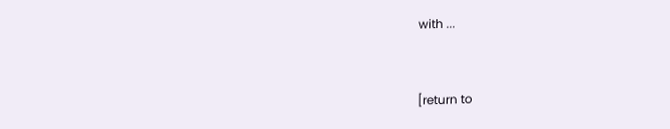with ...


[return to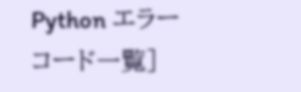Python エラーコード一覧]